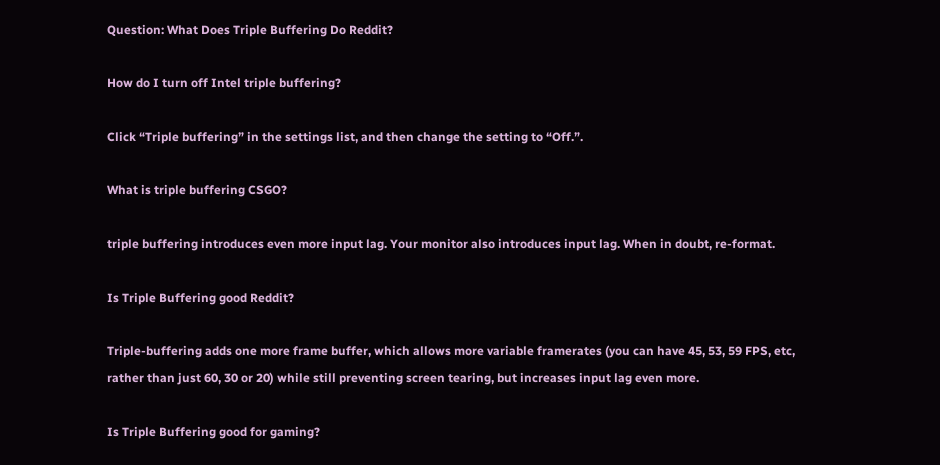Question: What Does Triple Buffering Do Reddit?

How do I turn off Intel triple buffering?

Click “Triple buffering” in the settings list, and then change the setting to “Off.”.

What is triple buffering CSGO?

triple buffering introduces even more input lag. Your monitor also introduces input lag. When in doubt, re-format.

Is Triple Buffering good Reddit?

Triple-buffering adds one more frame buffer, which allows more variable framerates (you can have 45, 53, 59 FPS, etc, rather than just 60, 30 or 20) while still preventing screen tearing, but increases input lag even more.

Is Triple Buffering good for gaming?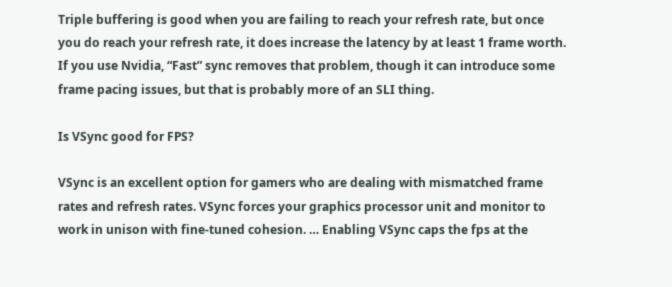Triple buffering is good when you are failing to reach your refresh rate, but once you do reach your refresh rate, it does increase the latency by at least 1 frame worth. If you use Nvidia, “Fast” sync removes that problem, though it can introduce some frame pacing issues, but that is probably more of an SLI thing.

Is VSync good for FPS?

VSync is an excellent option for gamers who are dealing with mismatched frame rates and refresh rates. VSync forces your graphics processor unit and monitor to work in unison with fine-tuned cohesion. … Enabling VSync caps the fps at the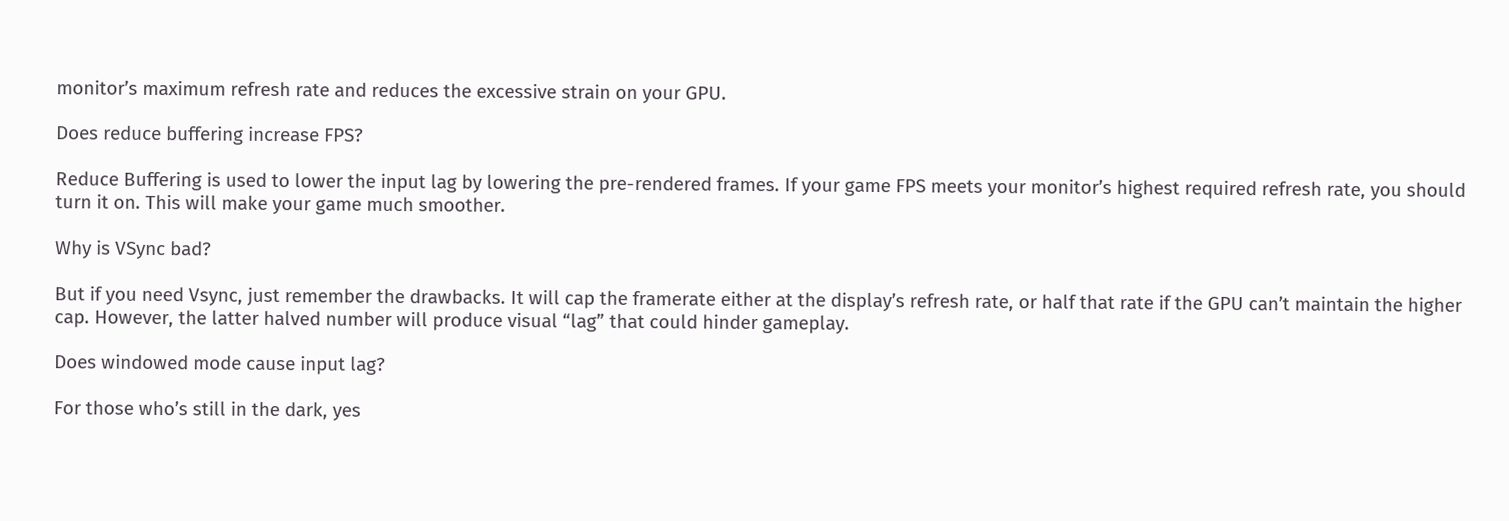monitor’s maximum refresh rate and reduces the excessive strain on your GPU.

Does reduce buffering increase FPS?

Reduce Buffering is used to lower the input lag by lowering the pre-rendered frames. If your game FPS meets your monitor’s highest required refresh rate, you should turn it on. This will make your game much smoother.

Why is VSync bad?

But if you need Vsync, just remember the drawbacks. It will cap the framerate either at the display’s refresh rate, or half that rate if the GPU can’t maintain the higher cap. However, the latter halved number will produce visual “lag” that could hinder gameplay.

Does windowed mode cause input lag?

For those who’s still in the dark, yes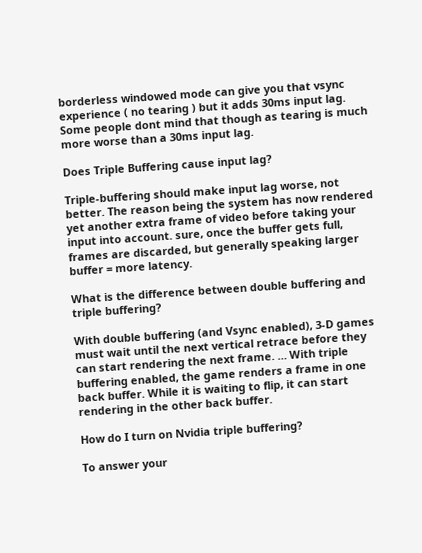borderless windowed mode can give you that vsync experience ( no tearing ) but it adds 30ms input lag. Some people dont mind that though as tearing is much more worse than a 30ms input lag.

Does Triple Buffering cause input lag?

Triple-buffering should make input lag worse, not better. The reason being the system has now rendered yet another extra frame of video before taking your input into account. sure, once the buffer gets full, frames are discarded, but generally speaking larger buffer = more latency.

What is the difference between double buffering and triple buffering?

With double buffering (and Vsync enabled), 3-D games must wait until the next vertical retrace before they can start rendering the next frame. … With triple buffering enabled, the game renders a frame in one back buffer. While it is waiting to flip, it can start rendering in the other back buffer.

How do I turn on Nvidia triple buffering?

To answer your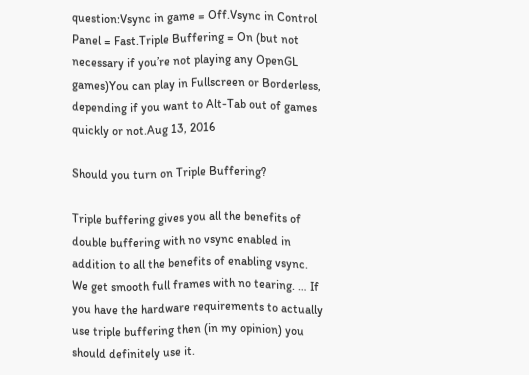question:Vsync in game = Off.Vsync in Control Panel = Fast.Triple Buffering = On (but not necessary if you’re not playing any OpenGL games)You can play in Fullscreen or Borderless, depending if you want to Alt-Tab out of games quickly or not.Aug 13, 2016

Should you turn on Triple Buffering?

Triple buffering gives you all the benefits of double buffering with no vsync enabled in addition to all the benefits of enabling vsync. We get smooth full frames with no tearing. … If you have the hardware requirements to actually use triple buffering then (in my opinion) you should definitely use it.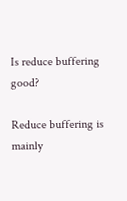Is reduce buffering good?

Reduce buffering is mainly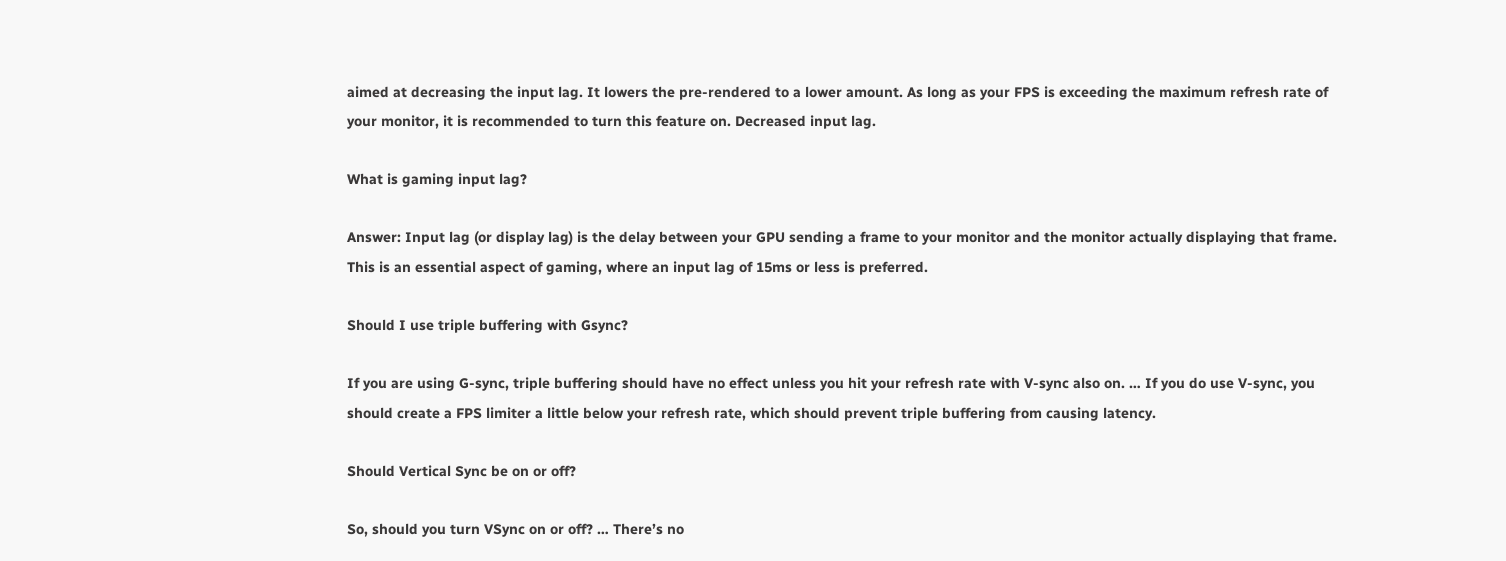aimed at decreasing the input lag. It lowers the pre-rendered to a lower amount. As long as your FPS is exceeding the maximum refresh rate of your monitor, it is recommended to turn this feature on. Decreased input lag.

What is gaming input lag?

Answer: Input lag (or display lag) is the delay between your GPU sending a frame to your monitor and the monitor actually displaying that frame. This is an essential aspect of gaming, where an input lag of 15ms or less is preferred.

Should I use triple buffering with Gsync?

If you are using G-sync, triple buffering should have no effect unless you hit your refresh rate with V-sync also on. … If you do use V-sync, you should create a FPS limiter a little below your refresh rate, which should prevent triple buffering from causing latency.

Should Vertical Sync be on or off?

So, should you turn VSync on or off? … There’s no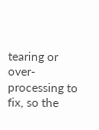tearing or over-processing to fix, so the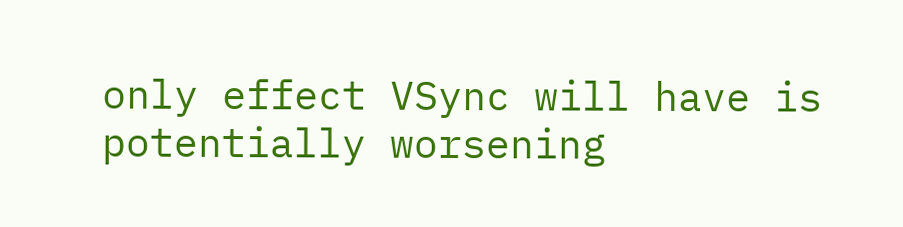only effect VSync will have is potentially worsening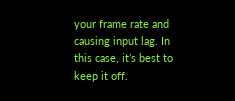your frame rate and causing input lag. In this case, it’s best to keep it off.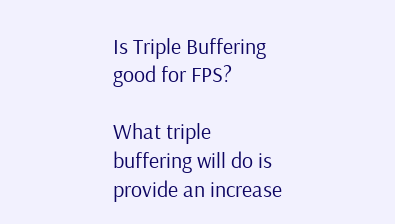Is Triple Buffering good for FPS?

What triple buffering will do is provide an increase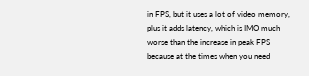in FPS, but it uses a lot of video memory, plus it adds latency, which is IMO much worse than the increase in peak FPS because at the times when you need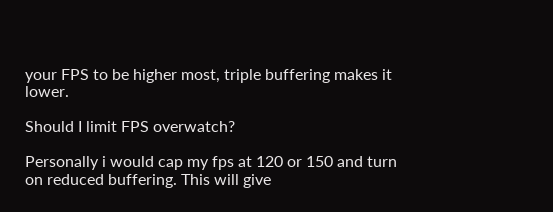your FPS to be higher most, triple buffering makes it lower.

Should I limit FPS overwatch?

Personally i would cap my fps at 120 or 150 and turn on reduced buffering. This will give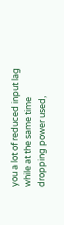you a lot of reduced input lag while at the same time dropping power used,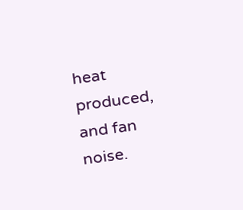heat produced, and fan noise.